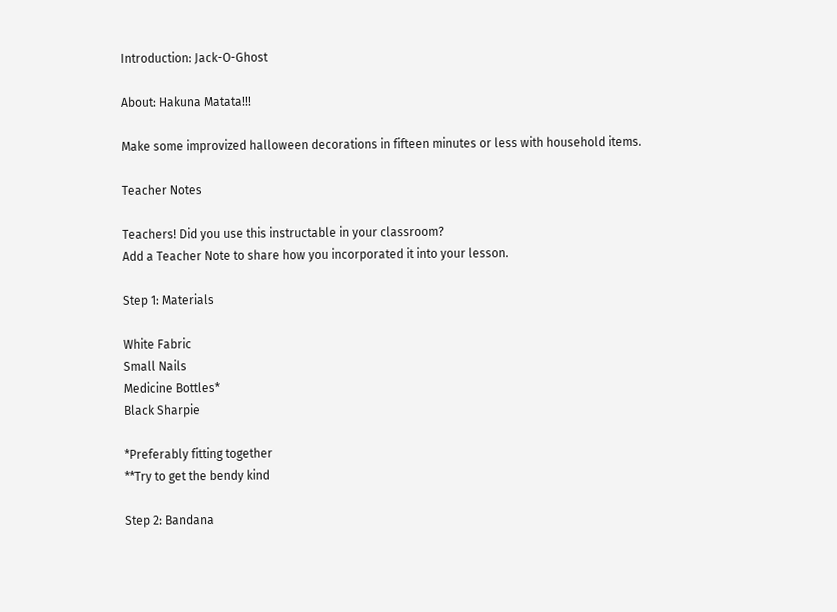Introduction: Jack-O-Ghost

About: Hakuna Matata!!!

Make some improvized halloween decorations in fifteen minutes or less with household items.

Teacher Notes

Teachers! Did you use this instructable in your classroom?
Add a Teacher Note to share how you incorporated it into your lesson.

Step 1: Materials

White Fabric
Small Nails
Medicine Bottles*
Black Sharpie

*Preferably fitting together
**Try to get the bendy kind

Step 2: Bandana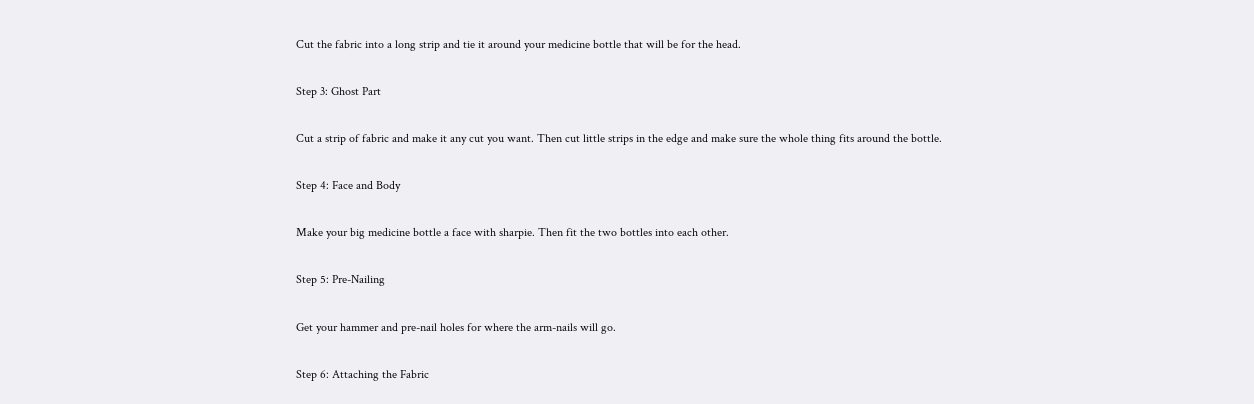Cut the fabric into a long strip and tie it around your medicine bottle that will be for the head.

Step 3: Ghost Part

Cut a strip of fabric and make it any cut you want. Then cut little strips in the edge and make sure the whole thing fits around the bottle.

Step 4: Face and Body

Make your big medicine bottle a face with sharpie. Then fit the two bottles into each other.

Step 5: Pre-Nailing

Get your hammer and pre-nail holes for where the arm-nails will go.

Step 6: Attaching the Fabric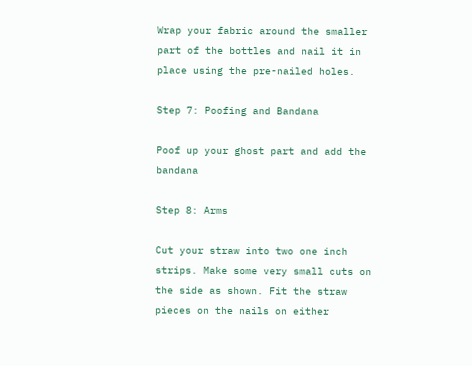Wrap your fabric around the smaller part of the bottles and nail it in place using the pre-nailed holes.

Step 7: Poofing and Bandana

Poof up your ghost part and add the bandana

Step 8: Arms

Cut your straw into two one inch strips. Make some very small cuts on the side as shown. Fit the straw pieces on the nails on either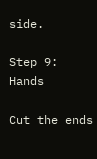side.

Step 9: Hands

Cut the ends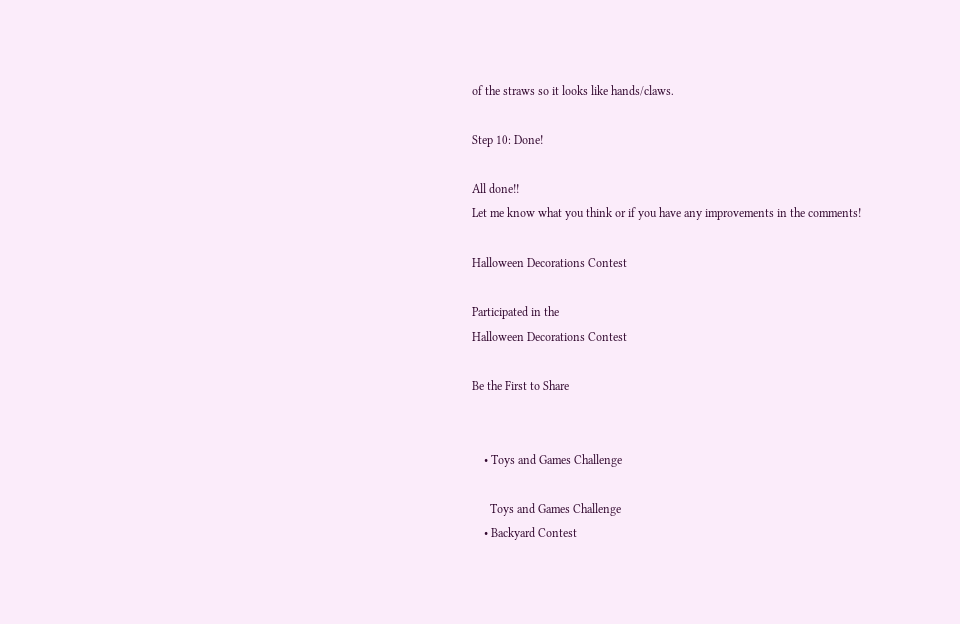of the straws so it looks like hands/claws.

Step 10: Done!

All done!!
Let me know what you think or if you have any improvements in the comments!

Halloween Decorations Contest

Participated in the
Halloween Decorations Contest

Be the First to Share


    • Toys and Games Challenge

      Toys and Games Challenge
    • Backyard Contest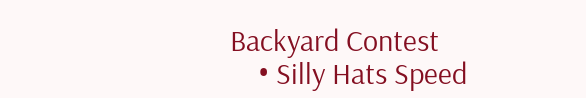Backyard Contest
    • Silly Hats Speed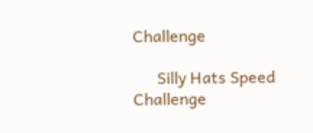Challenge

      Silly Hats Speed Challenge